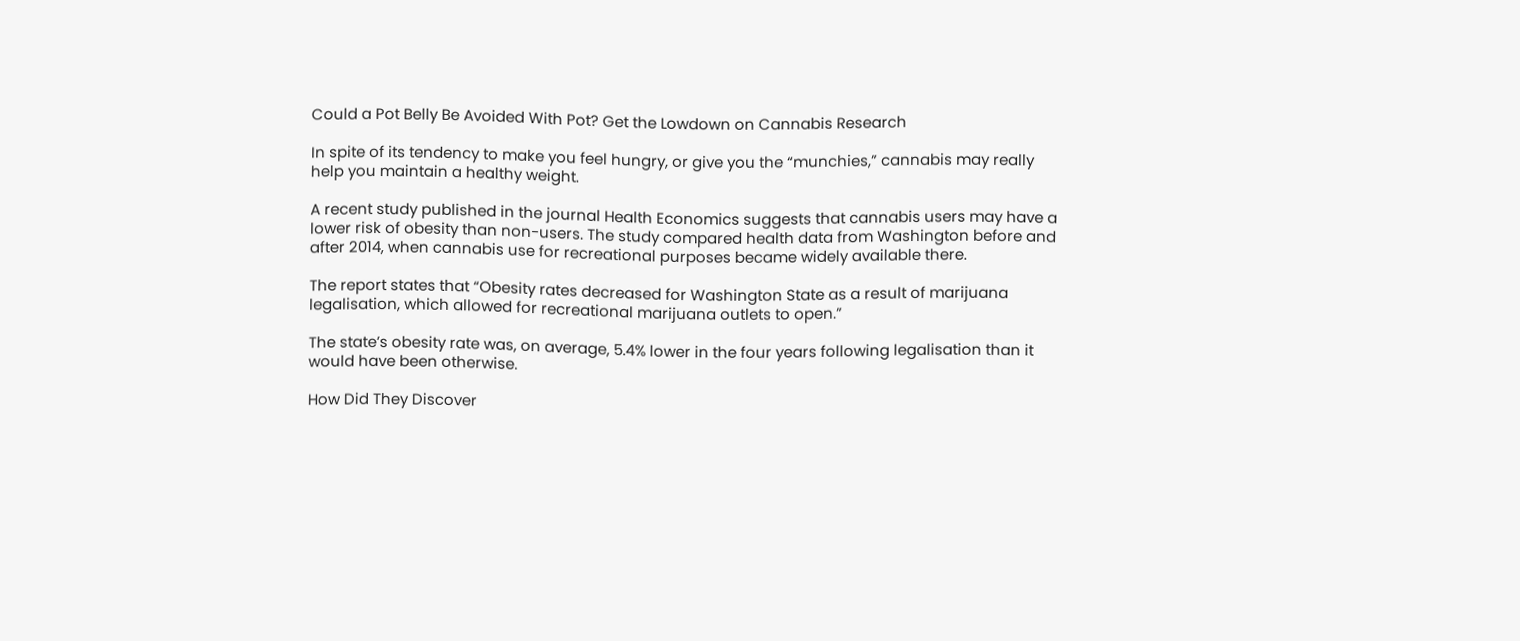Could a Pot Belly Be Avoided With Pot? Get the Lowdown on Cannabis Research

In spite of its tendency to make you feel hungry, or give you the “munchies,” cannabis may really help you maintain a healthy weight.

A recent study published in the journal Health Economics suggests that cannabis users may have a lower risk of obesity than non-users. The study compared health data from Washington before and after 2014, when cannabis use for recreational purposes became widely available there.

The report states that “Obesity rates decreased for Washington State as a result of marijuana legalisation, which allowed for recreational marijuana outlets to open.”

The state’s obesity rate was, on average, 5.4% lower in the four years following legalisation than it would have been otherwise.

How Did They Discover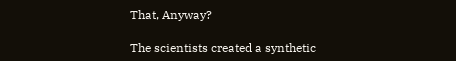That, Anyway?

The scientists created a synthetic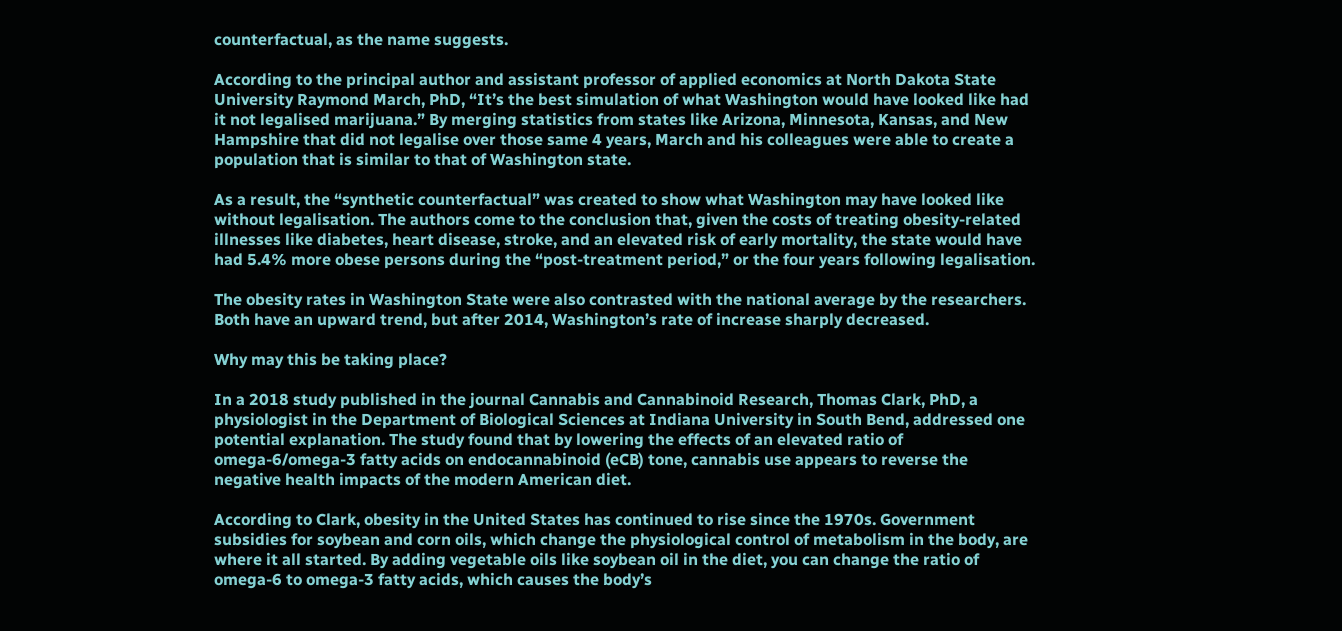counterfactual, as the name suggests.

According to the principal author and assistant professor of applied economics at North Dakota State University Raymond March, PhD, “It’s the best simulation of what Washington would have looked like had it not legalised marijuana.” By merging statistics from states like Arizona, Minnesota, Kansas, and New Hampshire that did not legalise over those same 4 years, March and his colleagues were able to create a population that is similar to that of Washington state.

As a result, the “synthetic counterfactual” was created to show what Washington may have looked like without legalisation. The authors come to the conclusion that, given the costs of treating obesity-related illnesses like diabetes, heart disease, stroke, and an elevated risk of early mortality, the state would have had 5.4% more obese persons during the “post-treatment period,” or the four years following legalisation.

The obesity rates in Washington State were also contrasted with the national average by the researchers. Both have an upward trend, but after 2014, Washington’s rate of increase sharply decreased.

Why may this be taking place?

In a 2018 study published in the journal Cannabis and Cannabinoid Research, Thomas Clark, PhD, a physiologist in the Department of Biological Sciences at Indiana University in South Bend, addressed one potential explanation. The study found that by lowering the effects of an elevated ratio of omega-6/omega-3 fatty acids on endocannabinoid (eCB) tone, cannabis use appears to reverse the negative health impacts of the modern American diet.

According to Clark, obesity in the United States has continued to rise since the 1970s. Government subsidies for soybean and corn oils, which change the physiological control of metabolism in the body, are where it all started. By adding vegetable oils like soybean oil in the diet, you can change the ratio of omega-6 to omega-3 fatty acids, which causes the body’s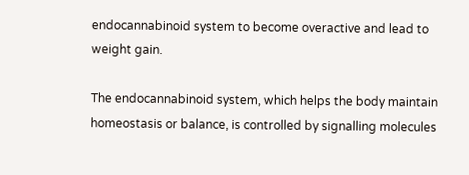endocannabinoid system to become overactive and lead to weight gain.

The endocannabinoid system, which helps the body maintain homeostasis or balance, is controlled by signalling molecules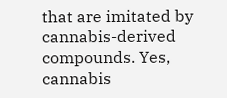that are imitated by cannabis-derived compounds. Yes, cannabis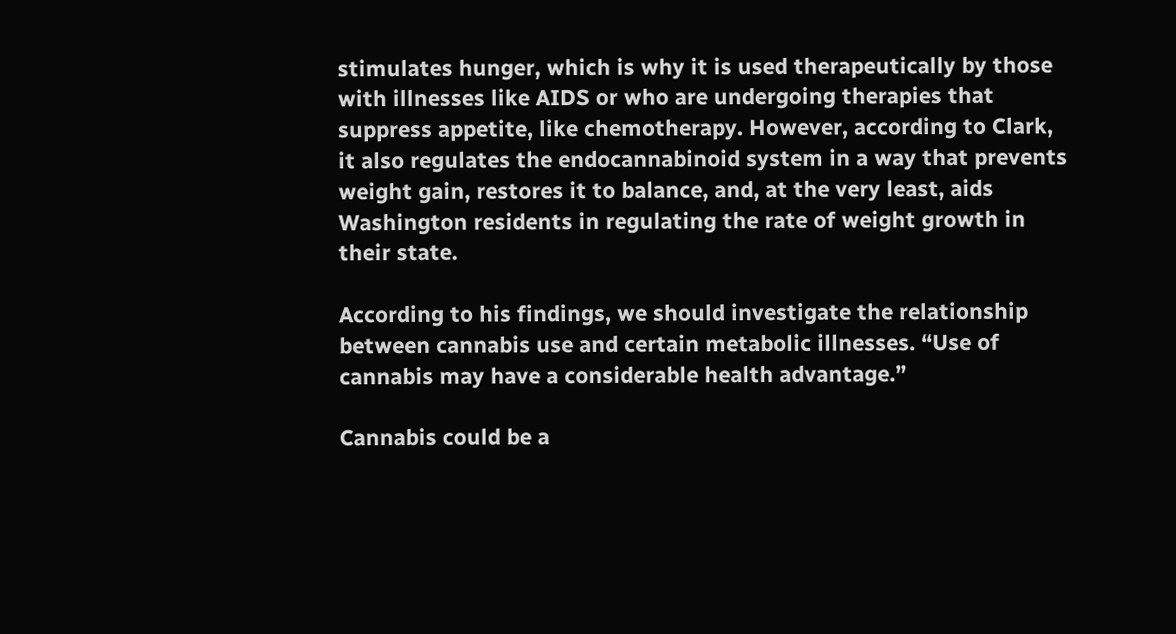stimulates hunger, which is why it is used therapeutically by those with illnesses like AIDS or who are undergoing therapies that suppress appetite, like chemotherapy. However, according to Clark, it also regulates the endocannabinoid system in a way that prevents weight gain, restores it to balance, and, at the very least, aids Washington residents in regulating the rate of weight growth in their state.

According to his findings, we should investigate the relationship between cannabis use and certain metabolic illnesses. “Use of cannabis may have a considerable health advantage.”

Cannabis could be a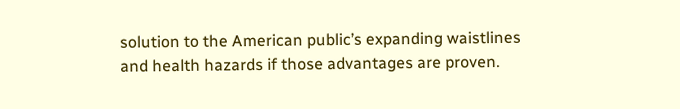solution to the American public’s expanding waistlines and health hazards if those advantages are proven.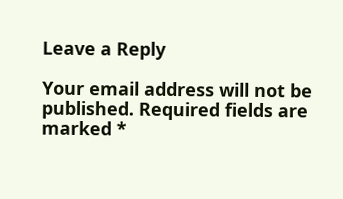Leave a Reply

Your email address will not be published. Required fields are marked *